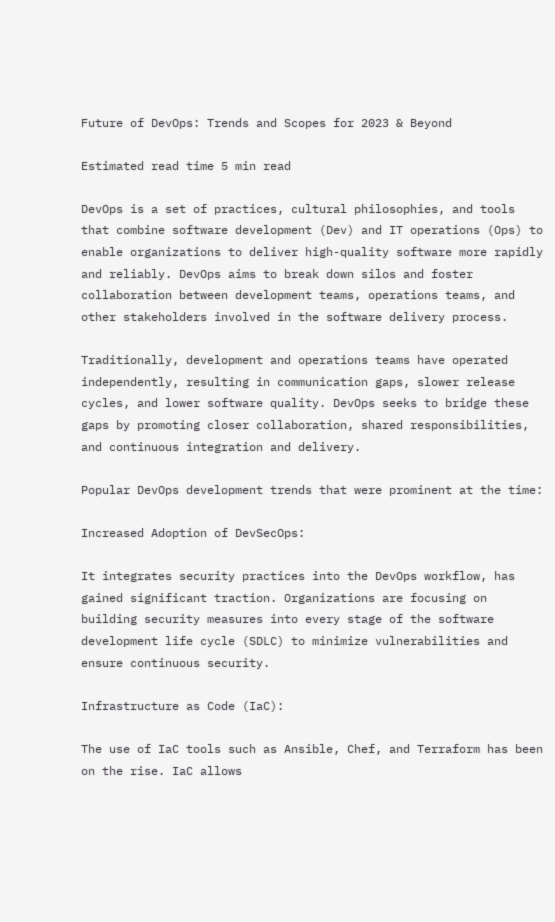Future of DevOps: Trends and Scopes for 2023 & Beyond

Estimated read time 5 min read

DevOps is a set of practices, cultural philosophies, and tools that combine software development (Dev) and IT operations (Ops) to enable organizations to deliver high-quality software more rapidly and reliably. DevOps aims to break down silos and foster collaboration between development teams, operations teams, and other stakeholders involved in the software delivery process.

Traditionally, development and operations teams have operated independently, resulting in communication gaps, slower release cycles, and lower software quality. DevOps seeks to bridge these gaps by promoting closer collaboration, shared responsibilities, and continuous integration and delivery.

Popular DevOps development trends that were prominent at the time:

Increased Adoption of DevSecOps:

It integrates security practices into the DevOps workflow, has gained significant traction. Organizations are focusing on building security measures into every stage of the software development life cycle (SDLC) to minimize vulnerabilities and ensure continuous security.

Infrastructure as Code (IaC):

The use of IaC tools such as Ansible, Chef, and Terraform has been on the rise. IaC allows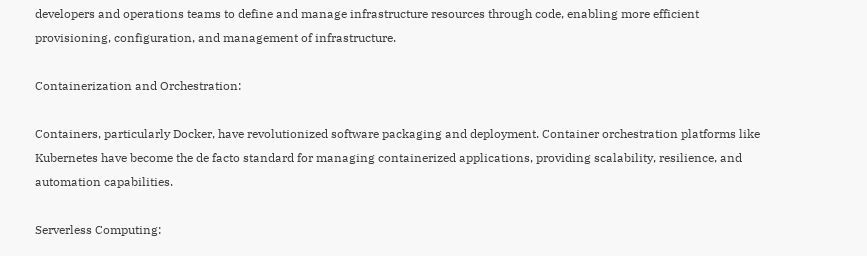developers and operations teams to define and manage infrastructure resources through code, enabling more efficient provisioning, configuration, and management of infrastructure.

Containerization and Orchestration:

Containers, particularly Docker, have revolutionized software packaging and deployment. Container orchestration platforms like Kubernetes have become the de facto standard for managing containerized applications, providing scalability, resilience, and automation capabilities.

Serverless Computing: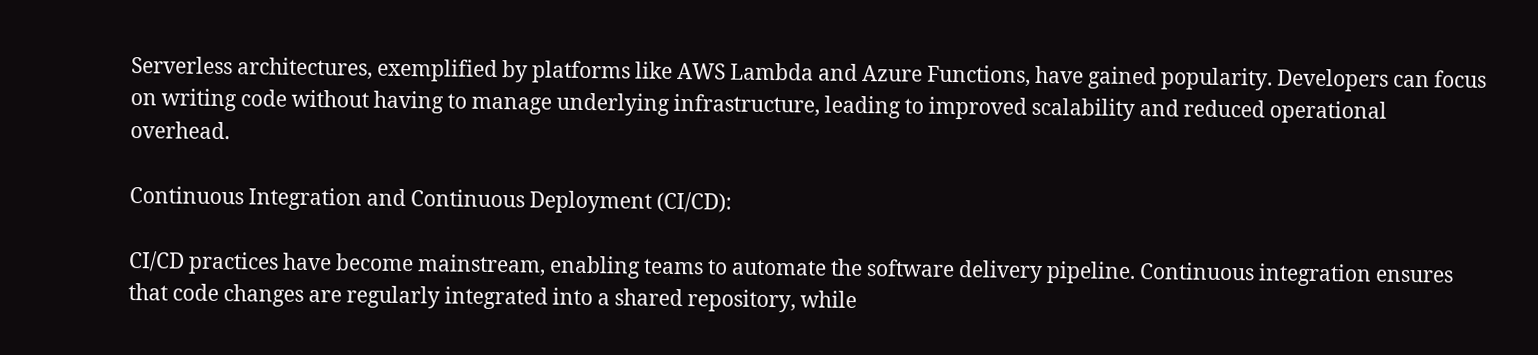Serverless architectures, exemplified by platforms like AWS Lambda and Azure Functions, have gained popularity. Developers can focus on writing code without having to manage underlying infrastructure, leading to improved scalability and reduced operational overhead.

Continuous Integration and Continuous Deployment (CI/CD):

CI/CD practices have become mainstream, enabling teams to automate the software delivery pipeline. Continuous integration ensures that code changes are regularly integrated into a shared repository, while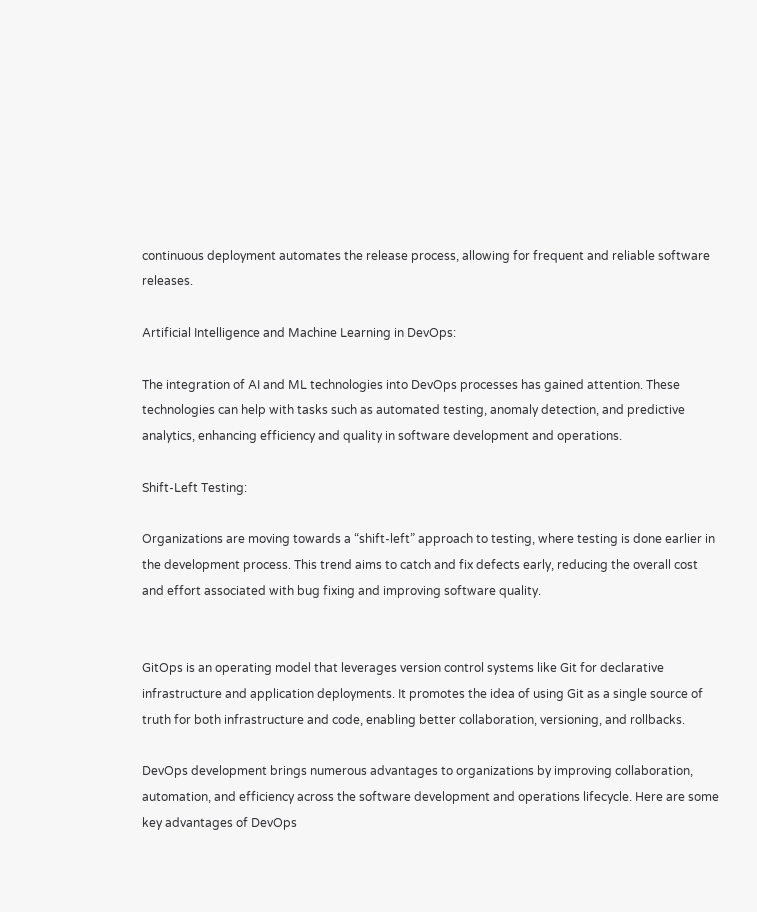continuous deployment automates the release process, allowing for frequent and reliable software releases.

Artificial Intelligence and Machine Learning in DevOps:

The integration of AI and ML technologies into DevOps processes has gained attention. These technologies can help with tasks such as automated testing, anomaly detection, and predictive analytics, enhancing efficiency and quality in software development and operations.

Shift-Left Testing:

Organizations are moving towards a “shift-left” approach to testing, where testing is done earlier in the development process. This trend aims to catch and fix defects early, reducing the overall cost and effort associated with bug fixing and improving software quality.


GitOps is an operating model that leverages version control systems like Git for declarative infrastructure and application deployments. It promotes the idea of using Git as a single source of truth for both infrastructure and code, enabling better collaboration, versioning, and rollbacks.

DevOps development brings numerous advantages to organizations by improving collaboration, automation, and efficiency across the software development and operations lifecycle. Here are some key advantages of DevOps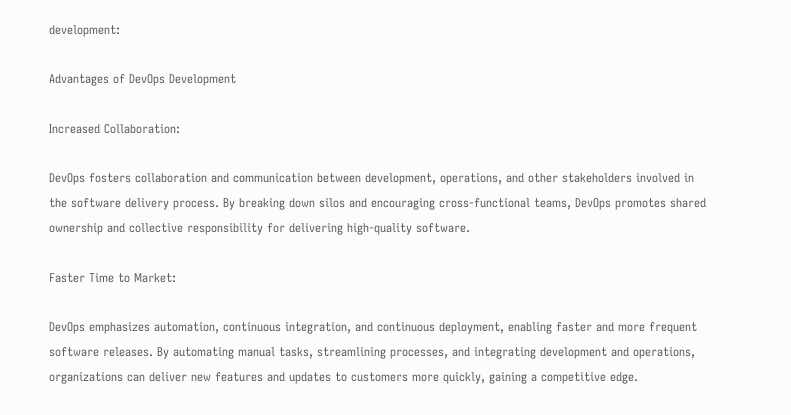development:

Advantages of DevOps Development

Increased Collaboration:

DevOps fosters collaboration and communication between development, operations, and other stakeholders involved in the software delivery process. By breaking down silos and encouraging cross-functional teams, DevOps promotes shared ownership and collective responsibility for delivering high-quality software.

Faster Time to Market:

DevOps emphasizes automation, continuous integration, and continuous deployment, enabling faster and more frequent software releases. By automating manual tasks, streamlining processes, and integrating development and operations, organizations can deliver new features and updates to customers more quickly, gaining a competitive edge.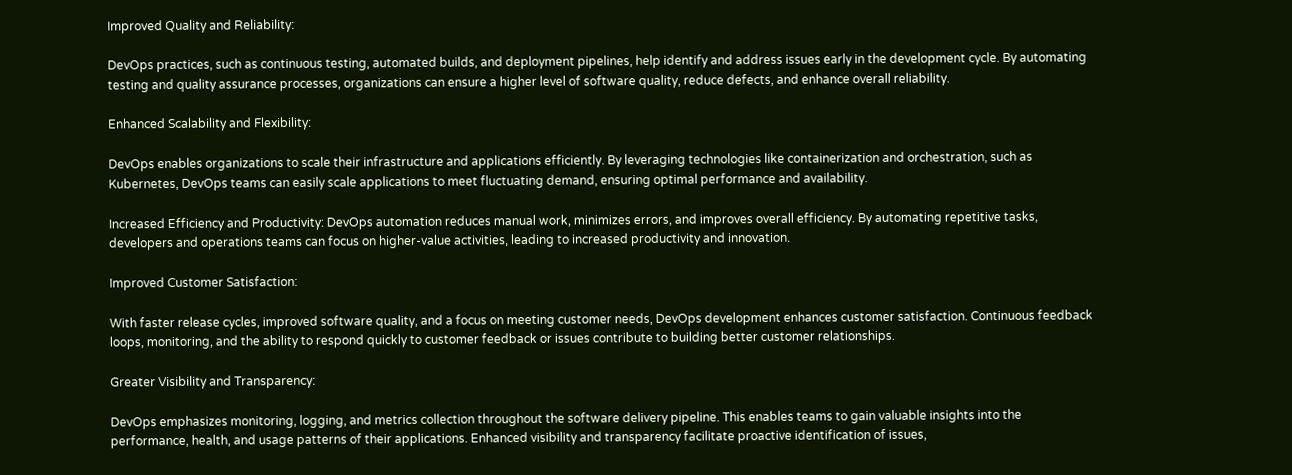Improved Quality and Reliability:

DevOps practices, such as continuous testing, automated builds, and deployment pipelines, help identify and address issues early in the development cycle. By automating testing and quality assurance processes, organizations can ensure a higher level of software quality, reduce defects, and enhance overall reliability.

Enhanced Scalability and Flexibility:

DevOps enables organizations to scale their infrastructure and applications efficiently. By leveraging technologies like containerization and orchestration, such as Kubernetes, DevOps teams can easily scale applications to meet fluctuating demand, ensuring optimal performance and availability.

Increased Efficiency and Productivity: DevOps automation reduces manual work, minimizes errors, and improves overall efficiency. By automating repetitive tasks, developers and operations teams can focus on higher-value activities, leading to increased productivity and innovation.

Improved Customer Satisfaction:

With faster release cycles, improved software quality, and a focus on meeting customer needs, DevOps development enhances customer satisfaction. Continuous feedback loops, monitoring, and the ability to respond quickly to customer feedback or issues contribute to building better customer relationships.

Greater Visibility and Transparency:

DevOps emphasizes monitoring, logging, and metrics collection throughout the software delivery pipeline. This enables teams to gain valuable insights into the performance, health, and usage patterns of their applications. Enhanced visibility and transparency facilitate proactive identification of issues,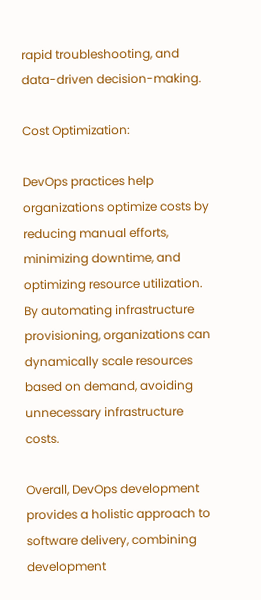rapid troubleshooting, and data-driven decision-making.

Cost Optimization:

DevOps practices help organizations optimize costs by reducing manual efforts, minimizing downtime, and optimizing resource utilization. By automating infrastructure provisioning, organizations can dynamically scale resources based on demand, avoiding unnecessary infrastructure costs.

Overall, DevOps development provides a holistic approach to software delivery, combining development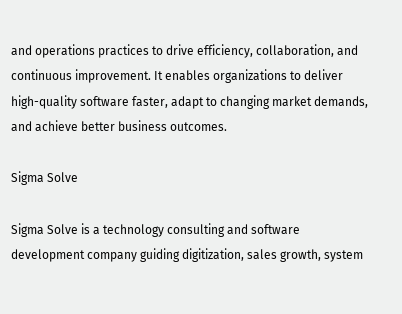and operations practices to drive efficiency, collaboration, and continuous improvement. It enables organizations to deliver high-quality software faster, adapt to changing market demands, and achieve better business outcomes.

Sigma Solve

Sigma Solve is a technology consulting and software development company guiding digitization, sales growth, system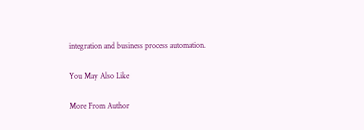integration and business process automation.

You May Also Like

More From Author